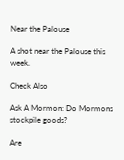Near the Palouse

A shot near the Palouse this week.

Check Also

Ask A Mormon: Do Mormons stockpile goods?

Are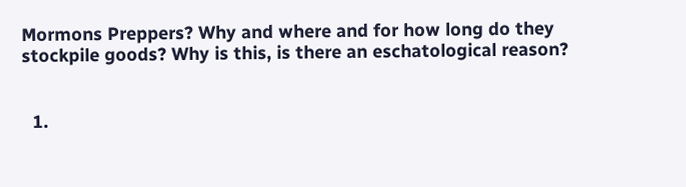Mormons Preppers? Why and where and for how long do they stockpile goods? Why is this, is there an eschatological reason?


  1.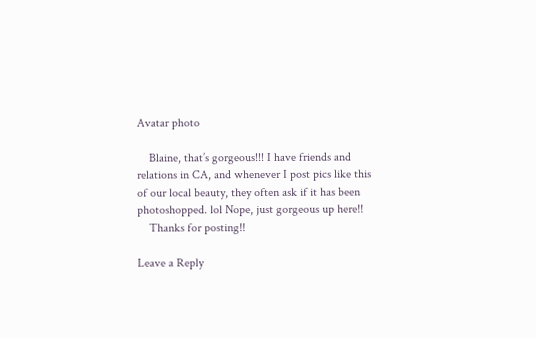Avatar photo

    Blaine, that’s gorgeous!!! I have friends and relations in CA, and whenever I post pics like this of our local beauty, they often ask if it has been photoshopped. lol Nope, just gorgeous up here!!
    Thanks for posting!!

Leave a Reply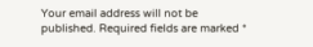Your email address will not be published. Required fields are marked *